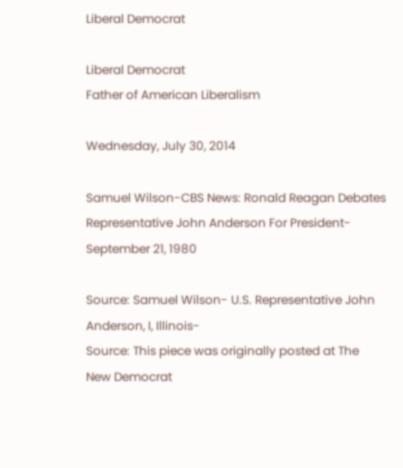Liberal Democrat

Liberal Democrat
Father of American Liberalism

Wednesday, July 30, 2014

Samuel Wilson-CBS News: Ronald Reagan Debates Representative John Anderson For President- September 21, 1980

Source: Samuel Wilson- U.S. Representative John Anderson, I, Illinois-
Source: This piece was originally posted at The New Democrat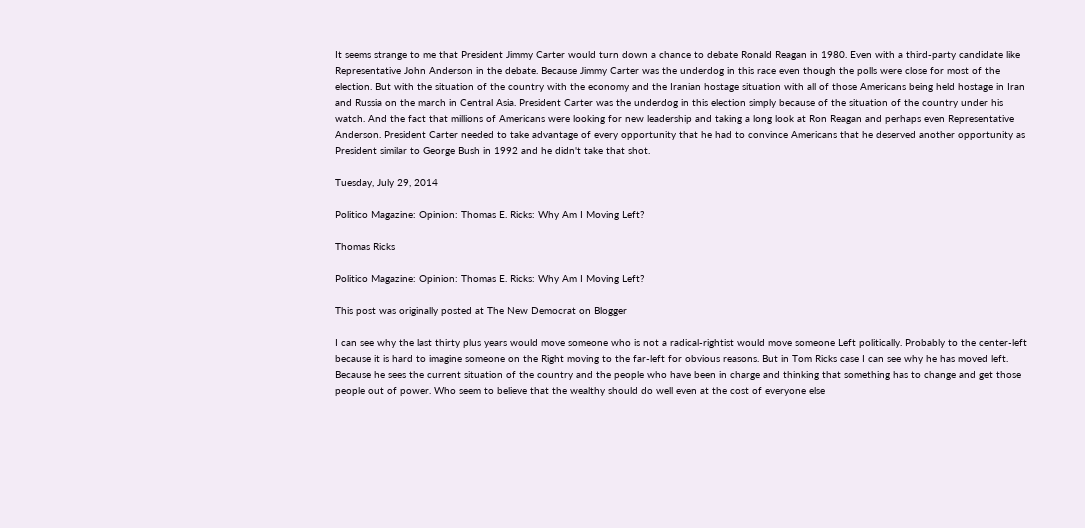It seems strange to me that President Jimmy Carter would turn down a chance to debate Ronald Reagan in 1980. Even with a third-party candidate like Representative John Anderson in the debate. Because Jimmy Carter was the underdog in this race even though the polls were close for most of the election. But with the situation of the country with the economy and the Iranian hostage situation with all of those Americans being held hostage in Iran and Russia on the march in Central Asia. President Carter was the underdog in this election simply because of the situation of the country under his watch. And the fact that millions of Americans were looking for new leadership and taking a long look at Ron Reagan and perhaps even Representative Anderson. President Carter needed to take advantage of every opportunity that he had to convince Americans that he deserved another opportunity as President similar to George Bush in 1992 and he didn't take that shot.

Tuesday, July 29, 2014

Politico Magazine: Opinion: Thomas E. Ricks: Why Am I Moving Left?

Thomas Ricks

Politico Magazine: Opinion: Thomas E. Ricks: Why Am I Moving Left?

This post was originally posted at The New Democrat on Blogger

I can see why the last thirty plus years would move someone who is not a radical-rightist would move someone Left politically. Probably to the center-left because it is hard to imagine someone on the Right moving to the far-left for obvious reasons. But in Tom Ricks case I can see why he has moved left. Because he sees the current situation of the country and the people who have been in charge and thinking that something has to change and get those people out of power. Who seem to believe that the wealthy should do well even at the cost of everyone else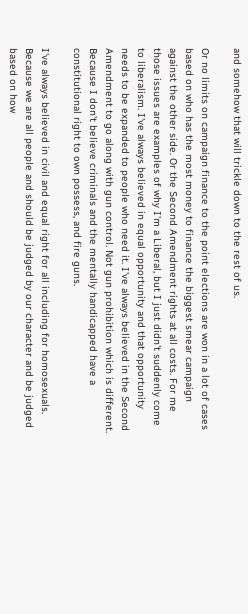and somehow that will trickle down to the rest of us.

Or no limits on campaign finance to the point elections are won in a lot of cases based on who has the most money to finance the biggest smear campaign against the other side. Or the Second Amendment rights at all costs. For me those issues are examples of why I'm a Liberal, but I just didn't suddenly come to liberalism. I've always believed in equal opportunity and that opportunity needs to be expanded to people who need it. I've always believed in the Second Amendment to go along with gun control. Not gun prohibition which is different. Because I don't believe criminals and the mentally handicapped have a constitutional right to own possess, and fire guns.

I've always believed in civil and equal right for all including for homosexuals. Because we are all people and should be judged by our character and be judged based on how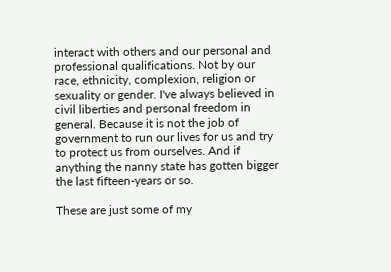interact with others and our personal and professional qualifications. Not by our race, ethnicity, complexion, religion or sexuality or gender. I've always believed in civil liberties and personal freedom in general. Because it is not the job of government to run our lives for us and try to protect us from ourselves. And if anything the nanny state has gotten bigger the last fifteen-years or so.

These are just some of my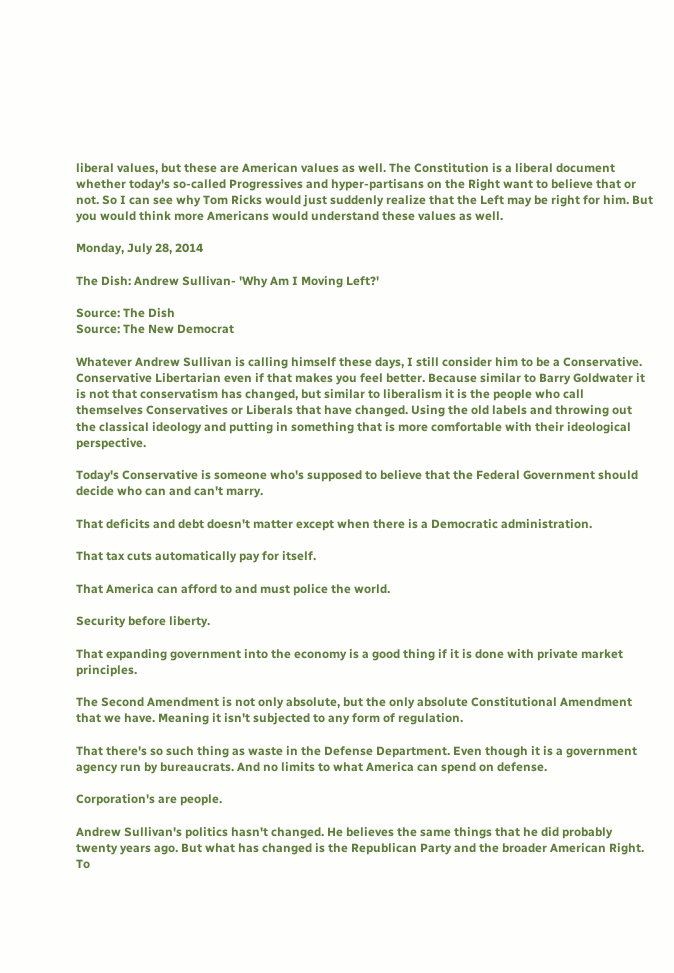liberal values, but these are American values as well. The Constitution is a liberal document whether today's so-called Progressives and hyper-partisans on the Right want to believe that or not. So I can see why Tom Ricks would just suddenly realize that the Left may be right for him. But you would think more Americans would understand these values as well.

Monday, July 28, 2014

The Dish: Andrew Sullivan- 'Why Am I Moving Left?'

Source: The Dish
Source: The New Democrat

Whatever Andrew Sullivan is calling himself these days, I still consider him to be a Conservative. Conservative Libertarian even if that makes you feel better. Because similar to Barry Goldwater it is not that conservatism has changed, but similar to liberalism it is the people who call themselves Conservatives or Liberals that have changed. Using the old labels and throwing out the classical ideology and putting in something that is more comfortable with their ideological perspective.

Today's Conservative is someone who's supposed to believe that the Federal Government should decide who can and can't marry.

That deficits and debt doesn't matter except when there is a Democratic administration.

That tax cuts automatically pay for itself.

That America can afford to and must police the world.

Security before liberty.

That expanding government into the economy is a good thing if it is done with private market principles.

The Second Amendment is not only absolute, but the only absolute Constitutional Amendment that we have. Meaning it isn't subjected to any form of regulation.

That there's so such thing as waste in the Defense Department. Even though it is a government agency run by bureaucrats. And no limits to what America can spend on defense.

Corporation's are people.

Andrew Sullivan's politics hasn't changed. He believes the same things that he did probably twenty years ago. But what has changed is the Republican Party and the broader American Right. To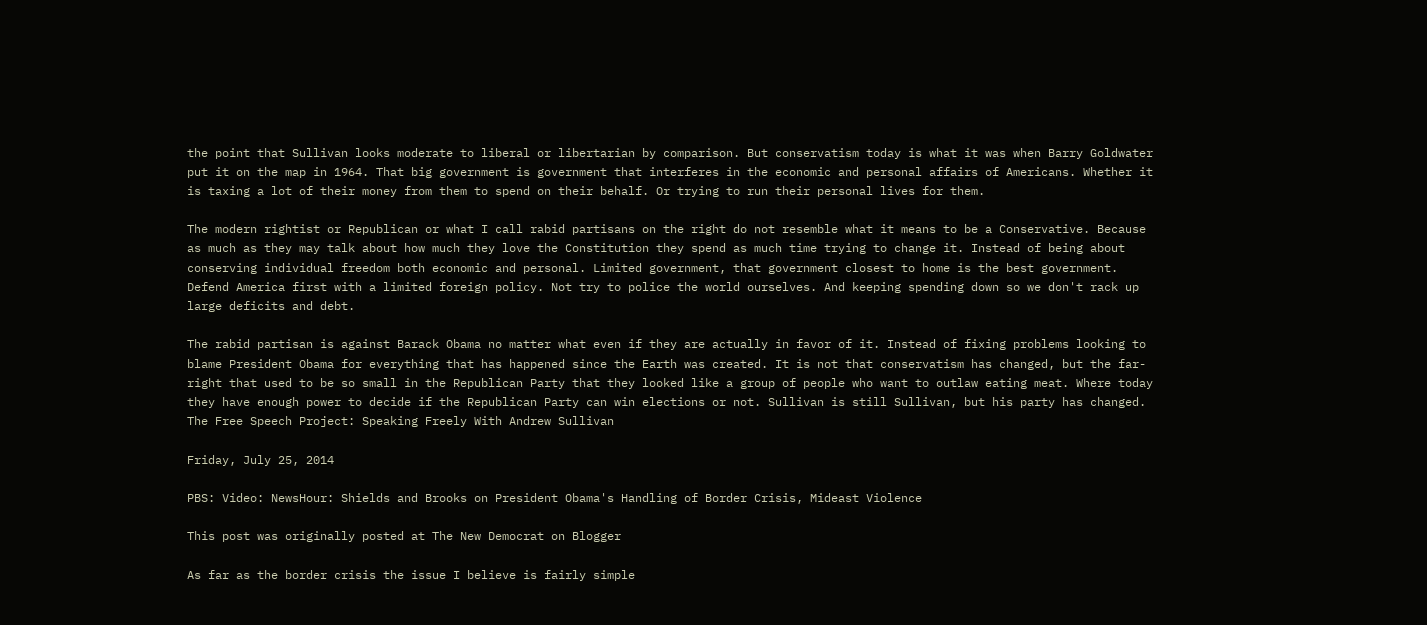the point that Sullivan looks moderate to liberal or libertarian by comparison. But conservatism today is what it was when Barry Goldwater put it on the map in 1964. That big government is government that interferes in the economic and personal affairs of Americans. Whether it is taxing a lot of their money from them to spend on their behalf. Or trying to run their personal lives for them.

The modern rightist or Republican or what I call rabid partisans on the right do not resemble what it means to be a Conservative. Because as much as they may talk about how much they love the Constitution they spend as much time trying to change it. Instead of being about conserving individual freedom both economic and personal. Limited government, that government closest to home is the best government. Defend America first with a limited foreign policy. Not try to police the world ourselves. And keeping spending down so we don't rack up large deficits and debt.

The rabid partisan is against Barack Obama no matter what even if they are actually in favor of it. Instead of fixing problems looking to blame President Obama for everything that has happened since the Earth was created. It is not that conservatism has changed, but the far-right that used to be so small in the Republican Party that they looked like a group of people who want to outlaw eating meat. Where today they have enough power to decide if the Republican Party can win elections or not. Sullivan is still Sullivan, but his party has changed.
The Free Speech Project: Speaking Freely With Andrew Sullivan

Friday, July 25, 2014

PBS: Video: NewsHour: Shields and Brooks on President Obama's Handling of Border Crisis, Mideast Violence

This post was originally posted at The New Democrat on Blogger

As far as the border crisis the issue I believe is fairly simple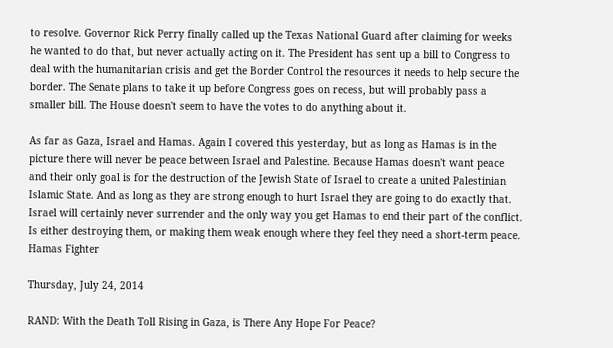to resolve. Governor Rick Perry finally called up the Texas National Guard after claiming for weeks he wanted to do that, but never actually acting on it. The President has sent up a bill to Congress to deal with the humanitarian crisis and get the Border Control the resources it needs to help secure the border. The Senate plans to take it up before Congress goes on recess, but will probably pass a smaller bill. The House doesn't seem to have the votes to do anything about it.

As far as Gaza, Israel and Hamas. Again I covered this yesterday, but as long as Hamas is in the picture there will never be peace between Israel and Palestine. Because Hamas doesn't want peace and their only goal is for the destruction of the Jewish State of Israel to create a united Palestinian Islamic State. And as long as they are strong enough to hurt Israel they are going to do exactly that. Israel will certainly never surrender and the only way you get Hamas to end their part of the conflict. Is either destroying them, or making them weak enough where they feel they need a short-term peace.
Hamas Fighter

Thursday, July 24, 2014

RAND: With the Death Toll Rising in Gaza, is There Any Hope For Peace?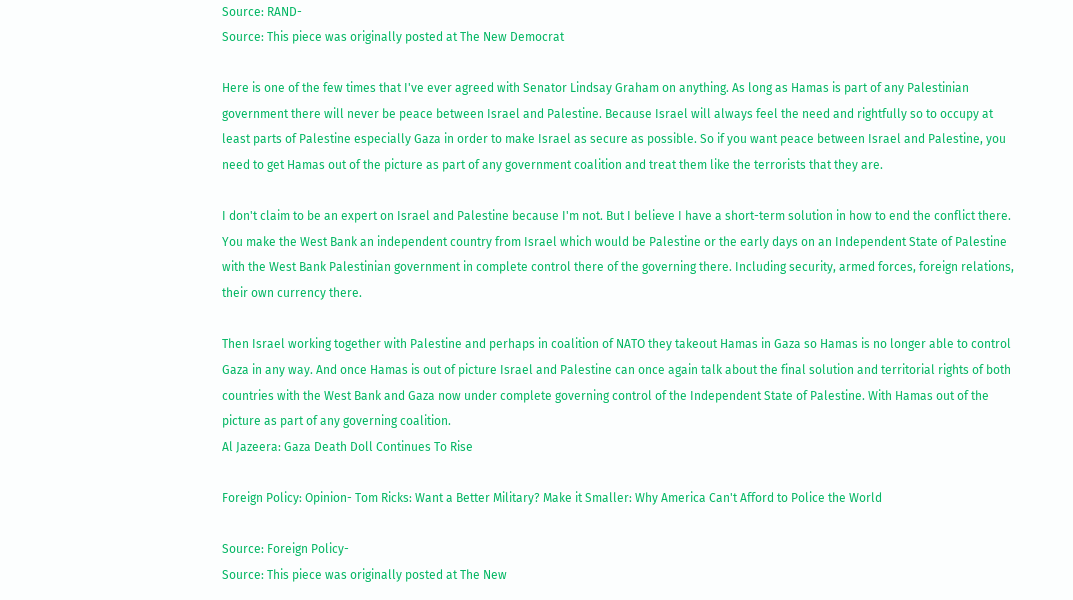Source: RAND-
Source: This piece was originally posted at The New Democrat

Here is one of the few times that I've ever agreed with Senator Lindsay Graham on anything. As long as Hamas is part of any Palestinian government there will never be peace between Israel and Palestine. Because Israel will always feel the need and rightfully so to occupy at least parts of Palestine especially Gaza in order to make Israel as secure as possible. So if you want peace between Israel and Palestine, you need to get Hamas out of the picture as part of any government coalition and treat them like the terrorists that they are.

I don't claim to be an expert on Israel and Palestine because I'm not. But I believe I have a short-term solution in how to end the conflict there. You make the West Bank an independent country from Israel which would be Palestine or the early days on an Independent State of Palestine with the West Bank Palestinian government in complete control there of the governing there. Including security, armed forces, foreign relations, their own currency there.

Then Israel working together with Palestine and perhaps in coalition of NATO they takeout Hamas in Gaza so Hamas is no longer able to control Gaza in any way. And once Hamas is out of picture Israel and Palestine can once again talk about the final solution and territorial rights of both countries with the West Bank and Gaza now under complete governing control of the Independent State of Palestine. With Hamas out of the picture as part of any governing coalition.
Al Jazeera: Gaza Death Doll Continues To Rise

Foreign Policy: Opinion- Tom Ricks: Want a Better Military? Make it Smaller: Why America Can't Afford to Police the World

Source: Foreign Policy-
Source: This piece was originally posted at The New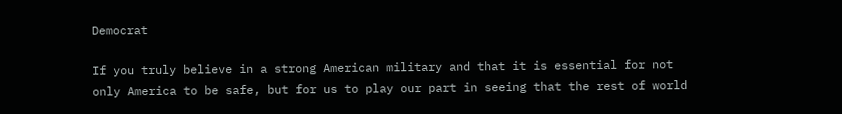Democrat

If you truly believe in a strong American military and that it is essential for not only America to be safe, but for us to play our part in seeing that the rest of world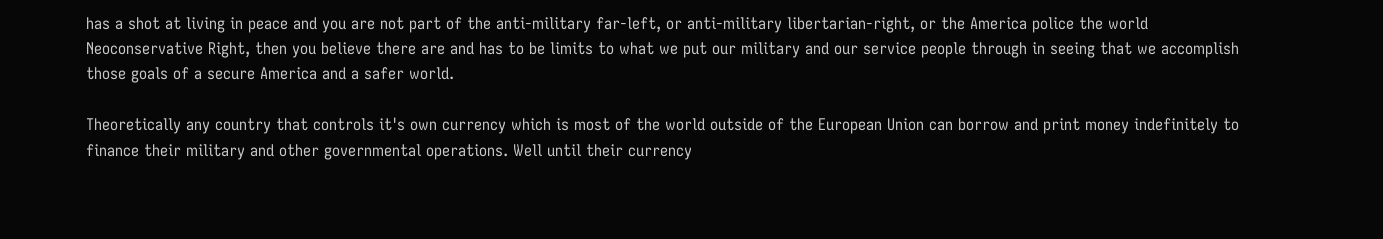has a shot at living in peace and you are not part of the anti-military far-left, or anti-military libertarian-right, or the America police the world Neoconservative Right, then you believe there are and has to be limits to what we put our military and our service people through in seeing that we accomplish those goals of a secure America and a safer world.

Theoretically any country that controls it's own currency which is most of the world outside of the European Union can borrow and print money indefinitely to finance their military and other governmental operations. Well until their currency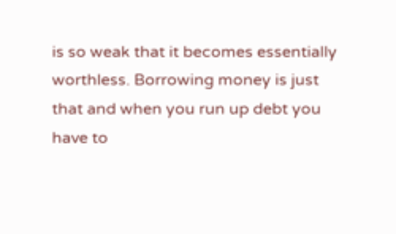is so weak that it becomes essentially worthless. Borrowing money is just that and when you run up debt you have to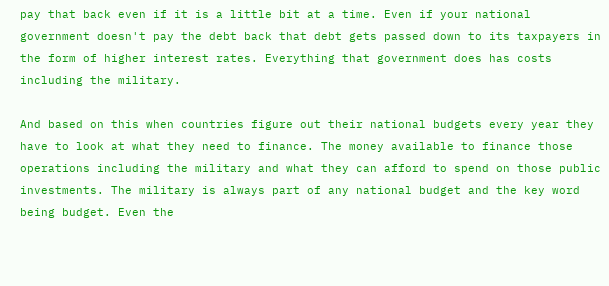pay that back even if it is a little bit at a time. Even if your national government doesn't pay the debt back that debt gets passed down to its taxpayers in the form of higher interest rates. Everything that government does has costs including the military.

And based on this when countries figure out their national budgets every year they have to look at what they need to finance. The money available to finance those operations including the military and what they can afford to spend on those public investments. The military is always part of any national budget and the key word being budget. Even the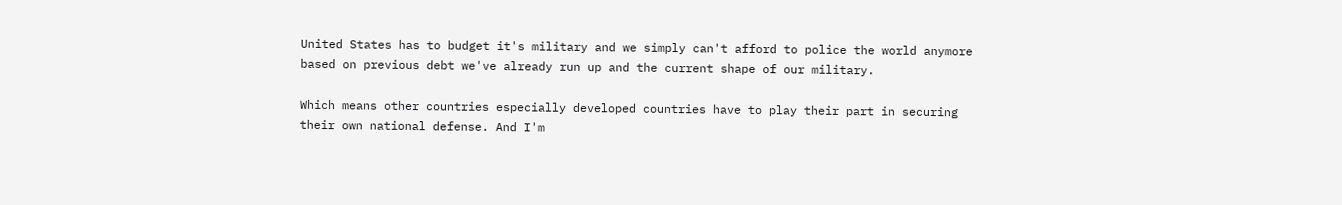United States has to budget it's military and we simply can't afford to police the world anymore based on previous debt we've already run up and the current shape of our military.

Which means other countries especially developed countries have to play their part in securing their own national defense. And I'm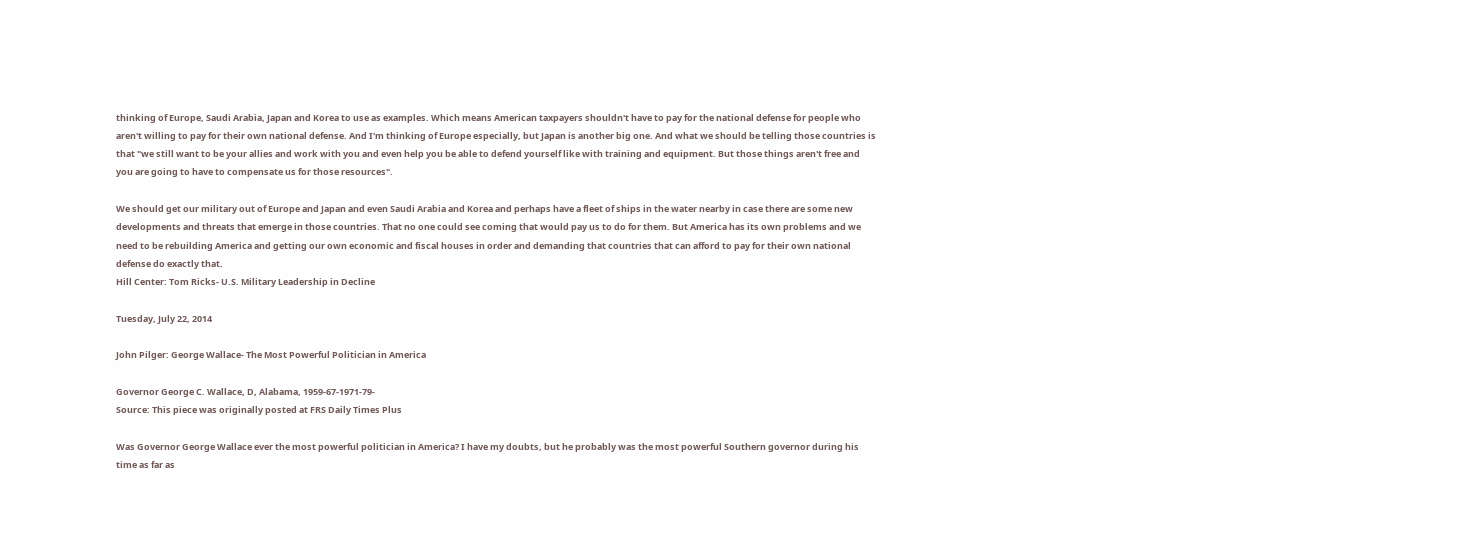thinking of Europe, Saudi Arabia, Japan and Korea to use as examples. Which means American taxpayers shouldn't have to pay for the national defense for people who aren't willing to pay for their own national defense. And I'm thinking of Europe especially, but Japan is another big one. And what we should be telling those countries is that "we still want to be your allies and work with you and even help you be able to defend yourself like with training and equipment. But those things aren't free and you are going to have to compensate us for those resources".

We should get our military out of Europe and Japan and even Saudi Arabia and Korea and perhaps have a fleet of ships in the water nearby in case there are some new developments and threats that emerge in those countries. That no one could see coming that would pay us to do for them. But America has its own problems and we need to be rebuilding America and getting our own economic and fiscal houses in order and demanding that countries that can afford to pay for their own national defense do exactly that.
Hill Center: Tom Ricks- U.S. Military Leadership in Decline

Tuesday, July 22, 2014

John Pilger: George Wallace- The Most Powerful Politician in America

Governor George C. Wallace, D, Alabama, 1959-67-1971-79-
Source: This piece was originally posted at FRS Daily Times Plus

Was Governor George Wallace ever the most powerful politician in America? I have my doubts, but he probably was the most powerful Southern governor during his time as far as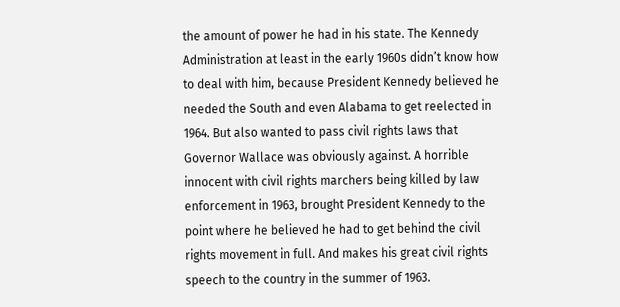the amount of power he had in his state. The Kennedy Administration at least in the early 1960s didn’t know how to deal with him, because President Kennedy believed he needed the South and even Alabama to get reelected in 1964. But also wanted to pass civil rights laws that Governor Wallace was obviously against. A horrible innocent with civil rights marchers being killed by law enforcement in 1963, brought President Kennedy to the point where he believed he had to get behind the civil rights movement in full. And makes his great civil rights speech to the country in the summer of 1963.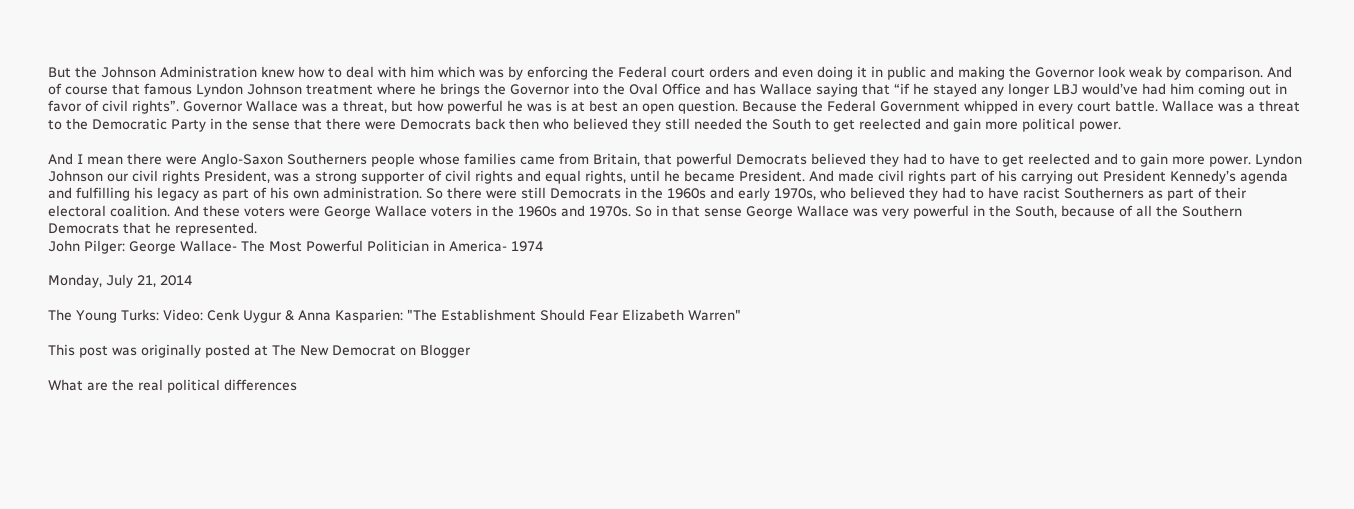But the Johnson Administration knew how to deal with him which was by enforcing the Federal court orders and even doing it in public and making the Governor look weak by comparison. And of course that famous Lyndon Johnson treatment where he brings the Governor into the Oval Office and has Wallace saying that “if he stayed any longer LBJ would’ve had him coming out in favor of civil rights”. Governor Wallace was a threat, but how powerful he was is at best an open question. Because the Federal Government whipped in every court battle. Wallace was a threat to the Democratic Party in the sense that there were Democrats back then who believed they still needed the South to get reelected and gain more political power.

And I mean there were Anglo-Saxon Southerners people whose families came from Britain, that powerful Democrats believed they had to have to get reelected and to gain more power. Lyndon Johnson our civil rights President, was a strong supporter of civil rights and equal rights, until he became President. And made civil rights part of his carrying out President Kennedy’s agenda and fulfilling his legacy as part of his own administration. So there were still Democrats in the 1960s and early 1970s, who believed they had to have racist Southerners as part of their electoral coalition. And these voters were George Wallace voters in the 1960s and 1970s. So in that sense George Wallace was very powerful in the South, because of all the Southern Democrats that he represented.
John Pilger: George Wallace- The Most Powerful Politician in America- 1974

Monday, July 21, 2014

The Young Turks: Video: Cenk Uygur & Anna Kasparien: "The Establishment Should Fear Elizabeth Warren"

This post was originally posted at The New Democrat on Blogger

What are the real political differences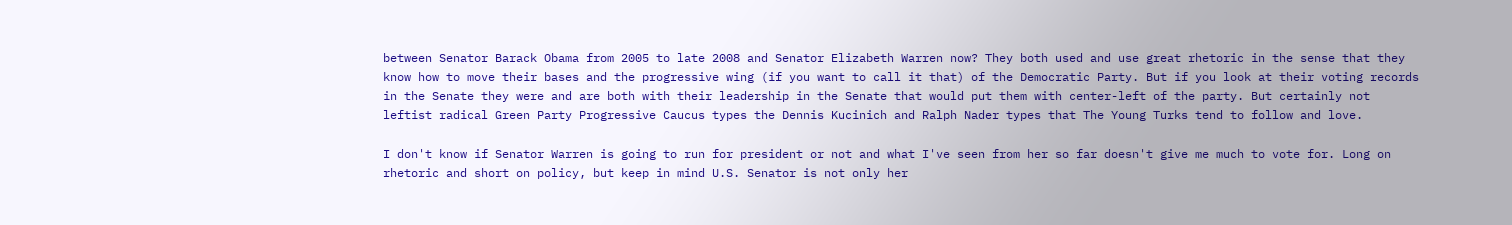between Senator Barack Obama from 2005 to late 2008 and Senator Elizabeth Warren now? They both used and use great rhetoric in the sense that they know how to move their bases and the progressive wing (if you want to call it that) of the Democratic Party. But if you look at their voting records in the Senate they were and are both with their leadership in the Senate that would put them with center-left of the party. But certainly not leftist radical Green Party Progressive Caucus types the Dennis Kucinich and Ralph Nader types that The Young Turks tend to follow and love.

I don't know if Senator Warren is going to run for president or not and what I've seen from her so far doesn't give me much to vote for. Long on rhetoric and short on policy, but keep in mind U.S. Senator is not only her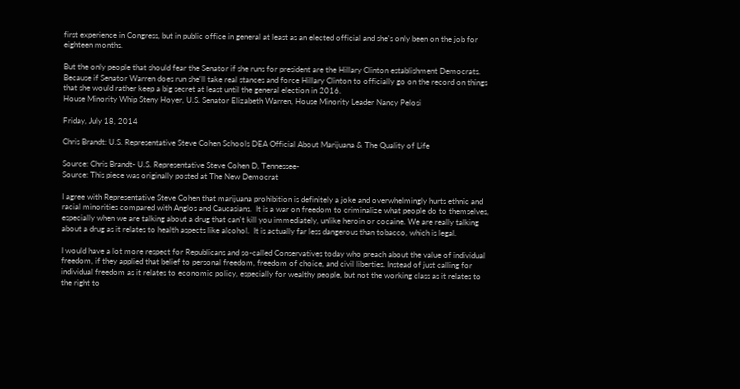first experience in Congress, but in public office in general at least as an elected official and she's only been on the job for eighteen months.

But the only people that should fear the Senator if she runs for president are the Hillary Clinton establishment Democrats. Because if Senator Warren does run she'll take real stances and force Hillary Clinton to officially go on the record on things that she would rather keep a big secret at least until the general election in 2016.
House Minority Whip Steny Hoyer, U.S. Senator Elizabeth Warren, House Minority Leader Nancy Pelosi

Friday, July 18, 2014

Chris Brandt: U.S. Representative Steve Cohen Schools DEA Official About Marijuana & The Quality of Life

Source: Chris Brandt- U.S. Representative Steve Cohen D, Tennessee-
Source: This piece was originally posted at The New Democrat

I agree with Representative Steve Cohen that marijuana prohibition is definitely a joke and overwhelmingly hurts ethnic and racial minorities compared with Anglos and Caucasians.  It is a war on freedom to criminalize what people do to themselves, especially when we are talking about a drug that can't kill you immediately, unlike heroin or cocaine. We are really talking about a drug as it relates to health aspects like alcohol.  It is actually far less dangerous than tobacco, which is legal.

I would have a lot more respect for Republicans and so-called Conservatives today who preach about the value of individual freedom, if they applied that belief to personal freedom, freedom of choice, and civil liberties. Instead of just calling for individual freedom as it relates to economic policy, especially for wealthy people, but not the working class as it relates to the right to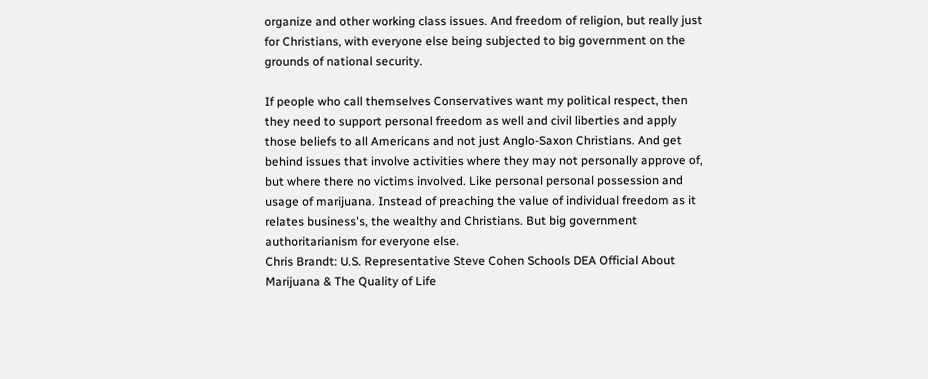organize and other working class issues. And freedom of religion, but really just for Christians, with everyone else being subjected to big government on the grounds of national security.

If people who call themselves Conservatives want my political respect, then they need to support personal freedom as well and civil liberties and apply those beliefs to all Americans and not just Anglo-Saxon Christians. And get behind issues that involve activities where they may not personally approve of, but where there no victims involved. Like personal personal possession and usage of marijuana. Instead of preaching the value of individual freedom as it relates business's, the wealthy and Christians. But big government authoritarianism for everyone else.
Chris Brandt: U.S. Representative Steve Cohen Schools DEA Official About Marijuana & The Quality of Life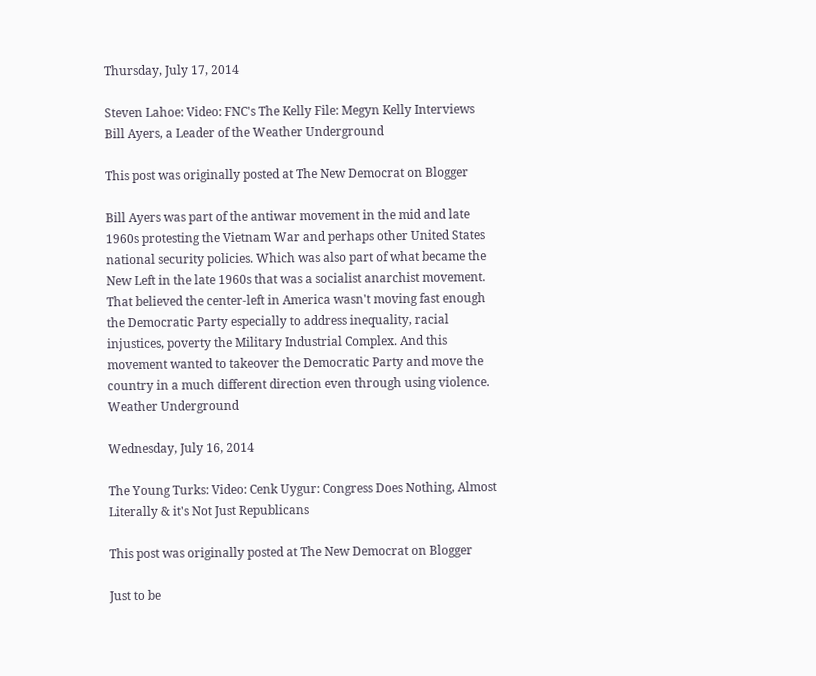Thursday, July 17, 2014

Steven Lahoe: Video: FNC's The Kelly File: Megyn Kelly Interviews Bill Ayers, a Leader of the Weather Underground

This post was originally posted at The New Democrat on Blogger

Bill Ayers was part of the antiwar movement in the mid and late 1960s protesting the Vietnam War and perhaps other United States national security policies. Which was also part of what became the New Left in the late 1960s that was a socialist anarchist movement. That believed the center-left in America wasn't moving fast enough the Democratic Party especially to address inequality, racial injustices, poverty the Military Industrial Complex. And this movement wanted to takeover the Democratic Party and move the country in a much different direction even through using violence.
Weather Underground

Wednesday, July 16, 2014

The Young Turks: Video: Cenk Uygur: Congress Does Nothing, Almost Literally & it's Not Just Republicans

This post was originally posted at The New Democrat on Blogger

Just to be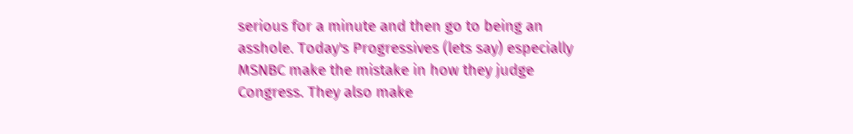serious for a minute and then go to being an asshole. Today's Progressives (lets say) especially MSNBC make the mistake in how they judge Congress. They also make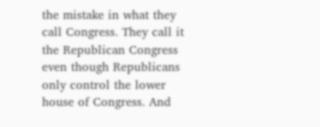the mistake in what they call Congress. They call it the Republican Congress even though Republicans only control the lower house of Congress. And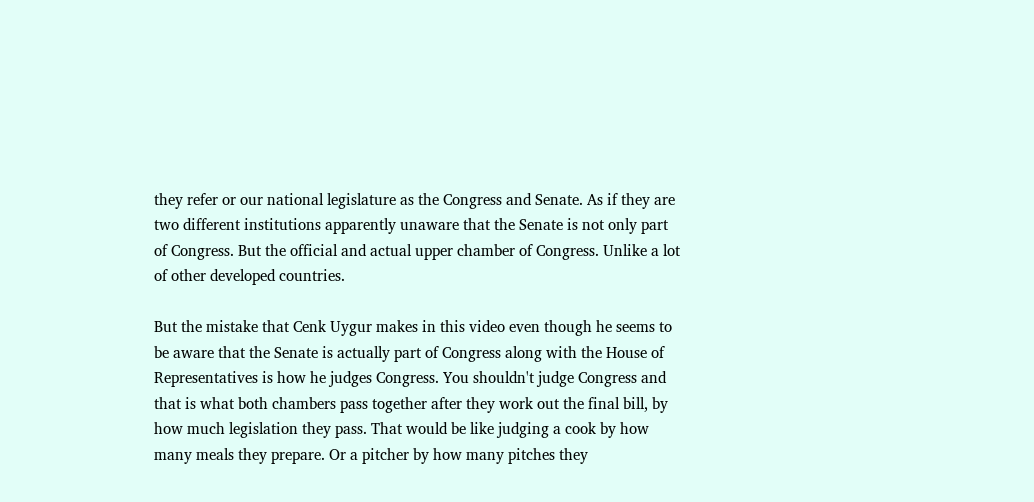they refer or our national legislature as the Congress and Senate. As if they are two different institutions apparently unaware that the Senate is not only part of Congress. But the official and actual upper chamber of Congress. Unlike a lot of other developed countries.

But the mistake that Cenk Uygur makes in this video even though he seems to be aware that the Senate is actually part of Congress along with the House of Representatives is how he judges Congress. You shouldn't judge Congress and that is what both chambers pass together after they work out the final bill, by how much legislation they pass. That would be like judging a cook by how many meals they prepare. Or a pitcher by how many pitches they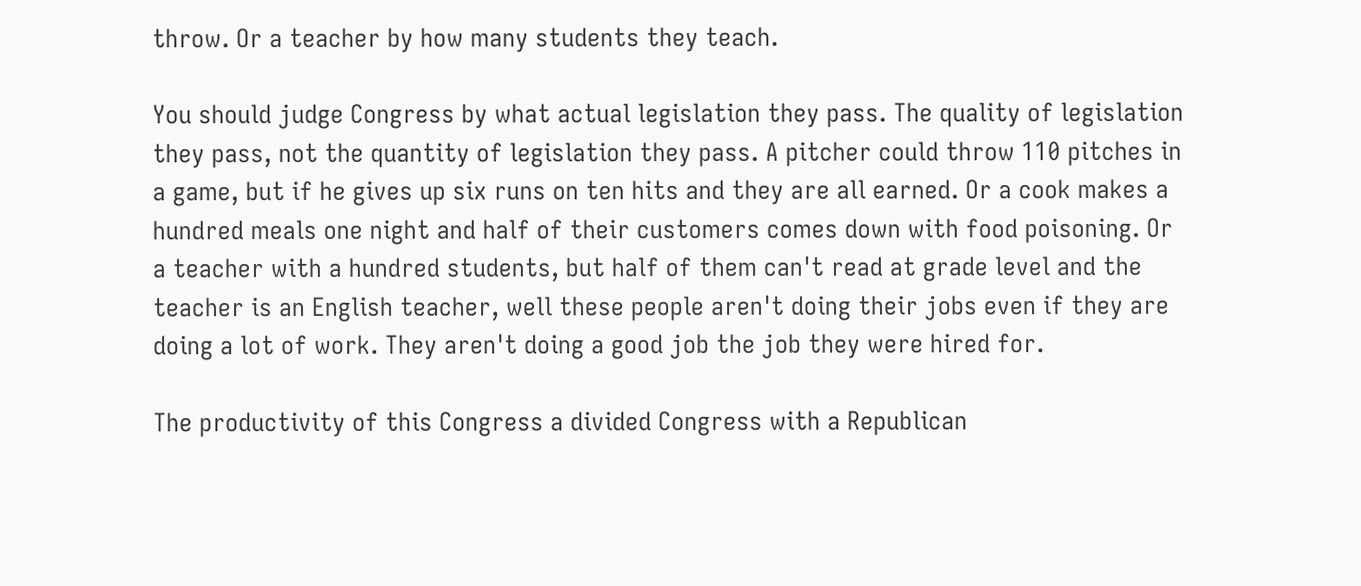throw. Or a teacher by how many students they teach.

You should judge Congress by what actual legislation they pass. The quality of legislation they pass, not the quantity of legislation they pass. A pitcher could throw 110 pitches in a game, but if he gives up six runs on ten hits and they are all earned. Or a cook makes a hundred meals one night and half of their customers comes down with food poisoning. Or a teacher with a hundred students, but half of them can't read at grade level and the teacher is an English teacher, well these people aren't doing their jobs even if they are doing a lot of work. They aren't doing a good job the job they were hired for.

The productivity of this Congress a divided Congress with a Republican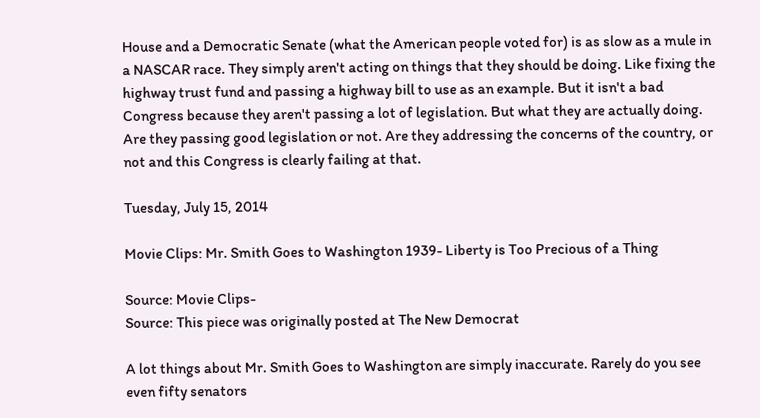House and a Democratic Senate (what the American people voted for) is as slow as a mule in a NASCAR race. They simply aren't acting on things that they should be doing. Like fixing the highway trust fund and passing a highway bill to use as an example. But it isn't a bad Congress because they aren't passing a lot of legislation. But what they are actually doing. Are they passing good legislation or not. Are they addressing the concerns of the country, or not and this Congress is clearly failing at that.

Tuesday, July 15, 2014

Movie Clips: Mr. Smith Goes to Washington 1939- Liberty is Too Precious of a Thing

Source: Movie Clips-
Source: This piece was originally posted at The New Democrat

A lot things about Mr. Smith Goes to Washington are simply inaccurate. Rarely do you see even fifty senators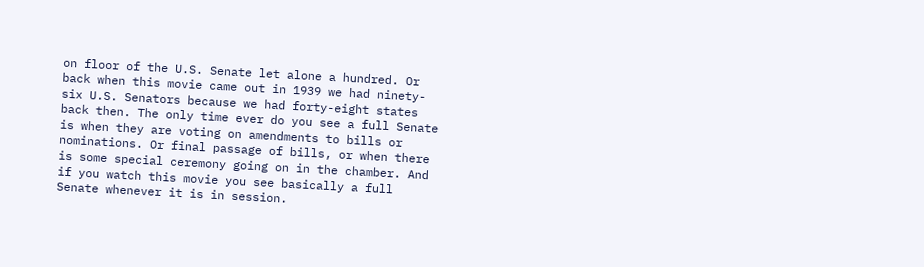on floor of the U.S. Senate let alone a hundred. Or back when this movie came out in 1939 we had ninety-six U.S. Senators because we had forty-eight states back then. The only time ever do you see a full Senate is when they are voting on amendments to bills or nominations. Or final passage of bills, or when there is some special ceremony going on in the chamber. And if you watch this movie you see basically a full Senate whenever it is in session.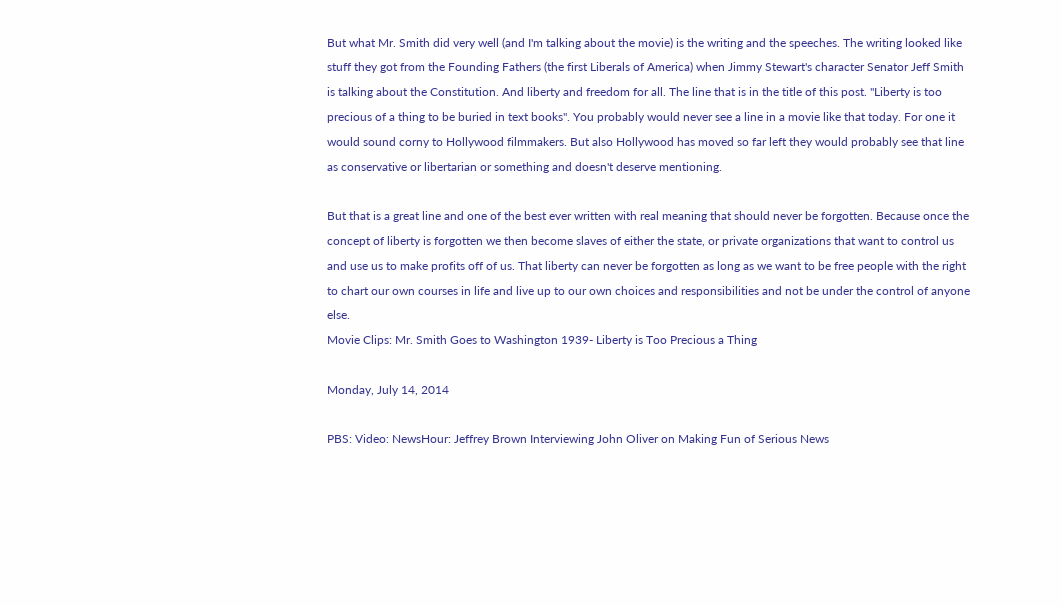But what Mr. Smith did very well (and I'm talking about the movie) is the writing and the speeches. The writing looked like stuff they got from the Founding Fathers (the first Liberals of America) when Jimmy Stewart's character Senator Jeff Smith is talking about the Constitution. And liberty and freedom for all. The line that is in the title of this post. "Liberty is too precious of a thing to be buried in text books". You probably would never see a line in a movie like that today. For one it would sound corny to Hollywood filmmakers. But also Hollywood has moved so far left they would probably see that line as conservative or libertarian or something and doesn't deserve mentioning.

But that is a great line and one of the best ever written with real meaning that should never be forgotten. Because once the concept of liberty is forgotten we then become slaves of either the state, or private organizations that want to control us and use us to make profits off of us. That liberty can never be forgotten as long as we want to be free people with the right to chart our own courses in life and live up to our own choices and responsibilities and not be under the control of anyone else.
Movie Clips: Mr. Smith Goes to Washington 1939- Liberty is Too Precious a Thing

Monday, July 14, 2014

PBS: Video: NewsHour: Jeffrey Brown Interviewing John Oliver on Making Fun of Serious News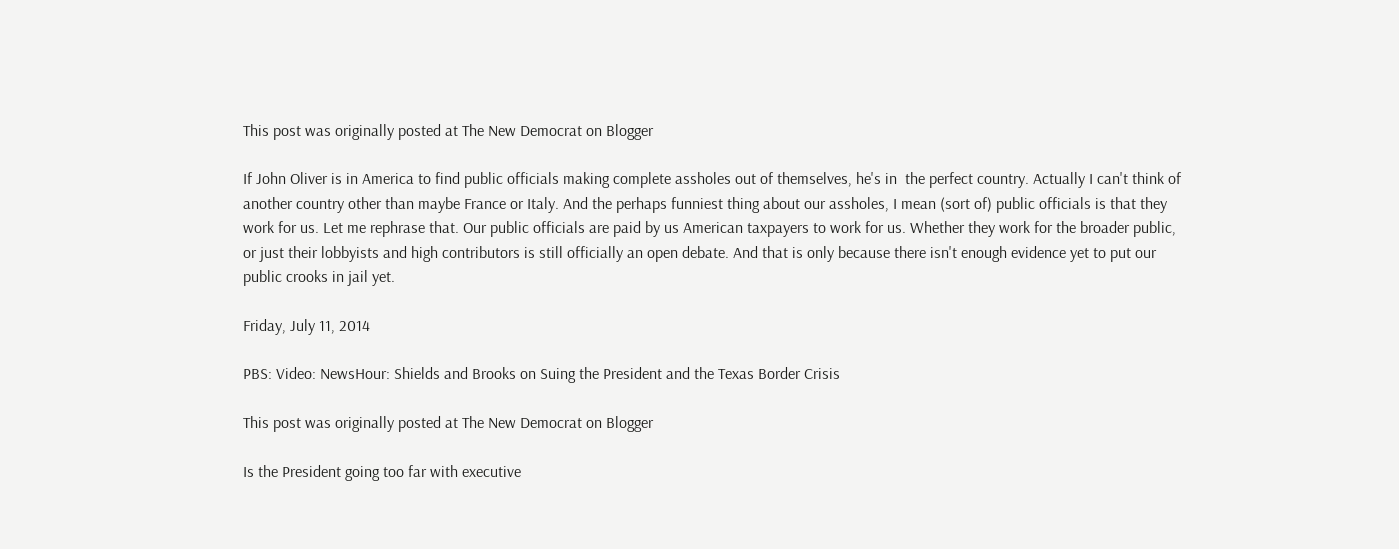This post was originally posted at The New Democrat on Blogger

If John Oliver is in America to find public officials making complete assholes out of themselves, he's in  the perfect country. Actually I can't think of another country other than maybe France or Italy. And the perhaps funniest thing about our assholes, I mean (sort of) public officials is that they work for us. Let me rephrase that. Our public officials are paid by us American taxpayers to work for us. Whether they work for the broader public, or just their lobbyists and high contributors is still officially an open debate. And that is only because there isn't enough evidence yet to put our public crooks in jail yet.

Friday, July 11, 2014

PBS: Video: NewsHour: Shields and Brooks on Suing the President and the Texas Border Crisis

This post was originally posted at The New Democrat on Blogger

Is the President going too far with executive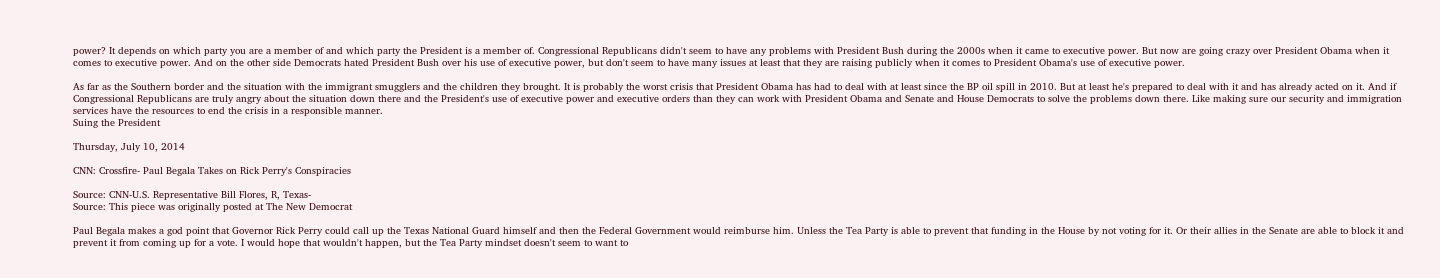power? It depends on which party you are a member of and which party the President is a member of. Congressional Republicans didn't seem to have any problems with President Bush during the 2000s when it came to executive power. But now are going crazy over President Obama when it comes to executive power. And on the other side Democrats hated President Bush over his use of executive power, but don't seem to have many issues at least that they are raising publicly when it comes to President Obama's use of executive power.

As far as the Southern border and the situation with the immigrant smugglers and the children they brought. It is probably the worst crisis that President Obama has had to deal with at least since the BP oil spill in 2010. But at least he's prepared to deal with it and has already acted on it. And if Congressional Republicans are truly angry about the situation down there and the President's use of executive power and executive orders than they can work with President Obama and Senate and House Democrats to solve the problems down there. Like making sure our security and immigration services have the resources to end the crisis in a responsible manner.
Suing the President

Thursday, July 10, 2014

CNN: Crossfire- Paul Begala Takes on Rick Perry's Conspiracies

Source: CNN-U.S. Representative Bill Flores, R, Texas-
Source: This piece was originally posted at The New Democrat

Paul Begala makes a god point that Governor Rick Perry could call up the Texas National Guard himself and then the Federal Government would reimburse him. Unless the Tea Party is able to prevent that funding in the House by not voting for it. Or their allies in the Senate are able to block it and prevent it from coming up for a vote. I would hope that wouldn't happen, but the Tea Party mindset doesn't seem to want to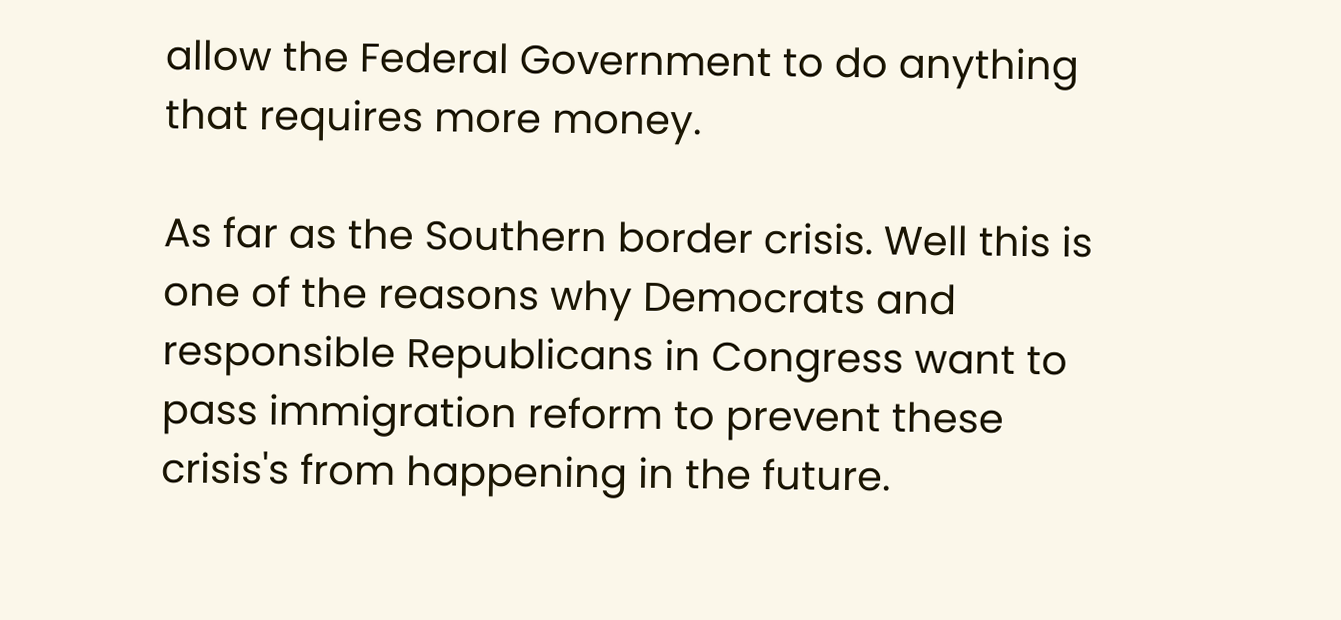allow the Federal Government to do anything that requires more money.

As far as the Southern border crisis. Well this is one of the reasons why Democrats and responsible Republicans in Congress want to pass immigration reform to prevent these crisis's from happening in the future.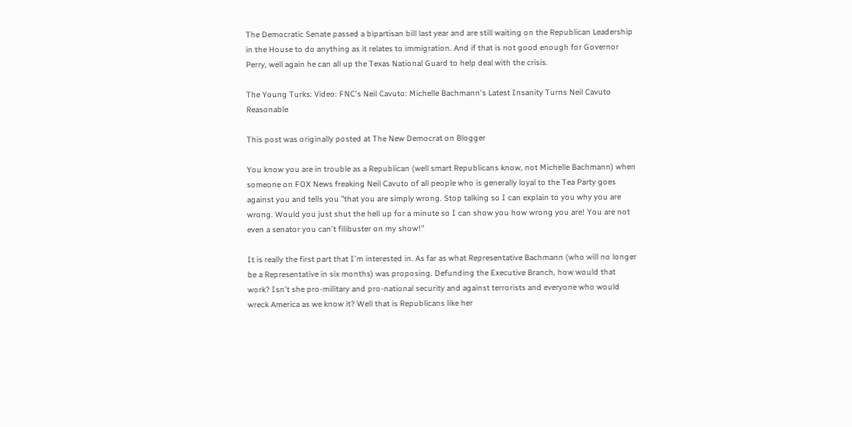The Democratic Senate passed a bipartisan bill last year and are still waiting on the Republican Leadership in the House to do anything as it relates to immigration. And if that is not good enough for Governor Perry, well again he can all up the Texas National Guard to help deal with the crisis.

The Young Turks: Video: FNC's Neil Cavuto: Michelle Bachmann's Latest Insanity Turns Neil Cavuto Reasonable

This post was originally posted at The New Democrat on Blogger

You know you are in trouble as a Republican (well smart Republicans know, not Michelle Bachmann) when someone on FOX News freaking Neil Cavuto of all people who is generally loyal to the Tea Party goes against you and tells you "that you are simply wrong. Stop talking so I can explain to you why you are wrong. Would you just shut the hell up for a minute so I can show you how wrong you are! You are not even a senator you can't filibuster on my show!"

It is really the first part that I'm interested in. As far as what Representative Bachmann (who will no longer be a Representative in six months) was proposing. Defunding the Executive Branch, how would that work? Isn't she pro-military and pro-national security and against terrorists and everyone who would wreck America as we know it? Well that is Republicans like her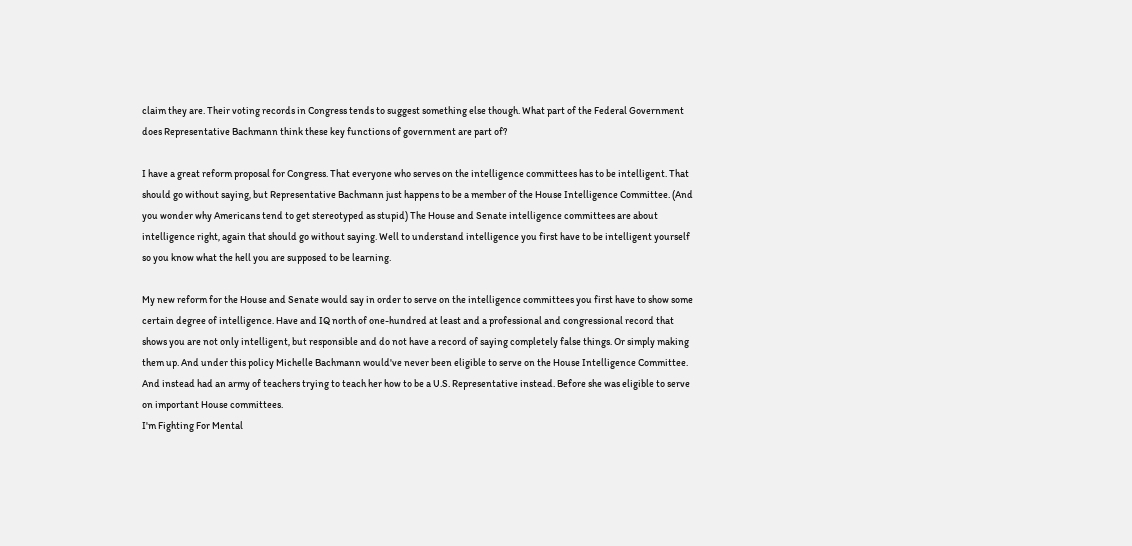claim they are. Their voting records in Congress tends to suggest something else though. What part of the Federal Government does Representative Bachmann think these key functions of government are part of?

I have a great reform proposal for Congress. That everyone who serves on the intelligence committees has to be intelligent. That should go without saying, but Representative Bachmann just happens to be a member of the House Intelligence Committee. (And you wonder why Americans tend to get stereotyped as stupid) The House and Senate intelligence committees are about intelligence right, again that should go without saying. Well to understand intelligence you first have to be intelligent yourself so you know what the hell you are supposed to be learning.

My new reform for the House and Senate would say in order to serve on the intelligence committees you first have to show some certain degree of intelligence. Have and IQ north of one-hundred at least and a professional and congressional record that shows you are not only intelligent, but responsible and do not have a record of saying completely false things. Or simply making them up. And under this policy Michelle Bachmann would've never been eligible to serve on the House Intelligence Committee. And instead had an army of teachers trying to teach her how to be a U.S. Representative instead. Before she was eligible to serve on important House committees.
I'm Fighting For Mental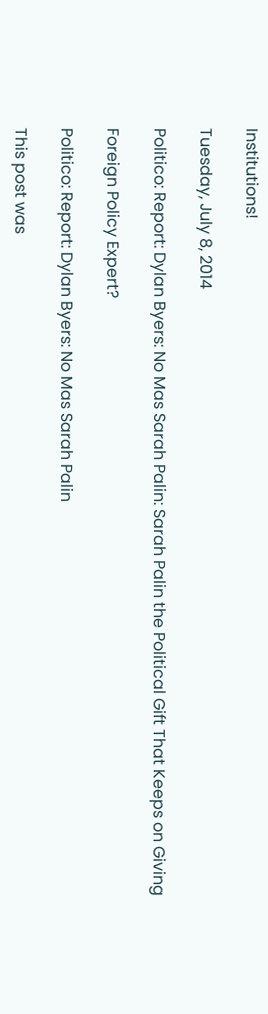Institutions!

Tuesday, July 8, 2014

Politico: Report: Dylan Byers: No Mas Sarah Palin: Sarah Palin the Political Gift That Keeps on Giving

Foreign Policy Expert?

Politico: Report: Dylan Byers: No Mas Sarah Palin

This post was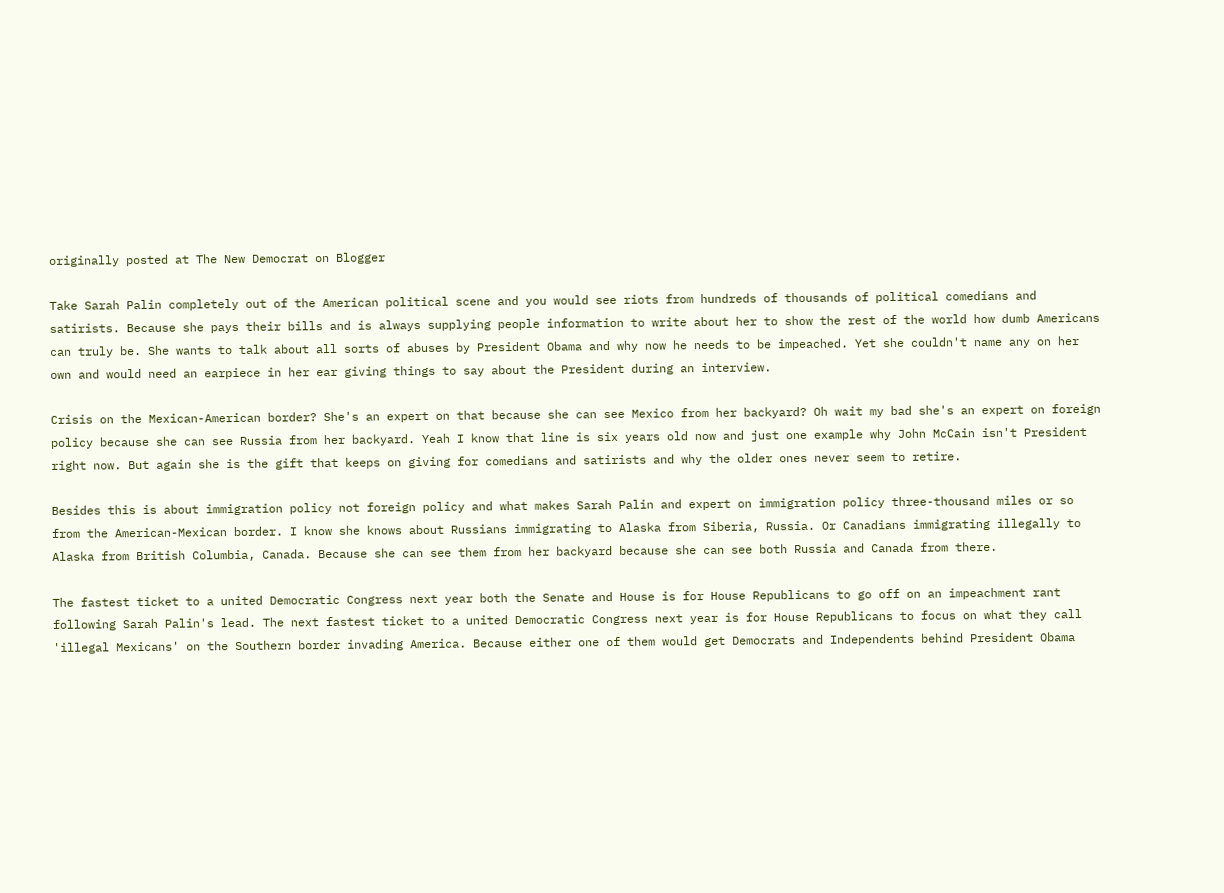originally posted at The New Democrat on Blogger

Take Sarah Palin completely out of the American political scene and you would see riots from hundreds of thousands of political comedians and satirists. Because she pays their bills and is always supplying people information to write about her to show the rest of the world how dumb Americans can truly be. She wants to talk about all sorts of abuses by President Obama and why now he needs to be impeached. Yet she couldn't name any on her own and would need an earpiece in her ear giving things to say about the President during an interview.

Crisis on the Mexican-American border? She's an expert on that because she can see Mexico from her backyard? Oh wait my bad she's an expert on foreign policy because she can see Russia from her backyard. Yeah I know that line is six years old now and just one example why John McCain isn't President right now. But again she is the gift that keeps on giving for comedians and satirists and why the older ones never seem to retire.

Besides this is about immigration policy not foreign policy and what makes Sarah Palin and expert on immigration policy three-thousand miles or so from the American-Mexican border. I know she knows about Russians immigrating to Alaska from Siberia, Russia. Or Canadians immigrating illegally to Alaska from British Columbia, Canada. Because she can see them from her backyard because she can see both Russia and Canada from there.

The fastest ticket to a united Democratic Congress next year both the Senate and House is for House Republicans to go off on an impeachment rant following Sarah Palin's lead. The next fastest ticket to a united Democratic Congress next year is for House Republicans to focus on what they call 'illegal Mexicans' on the Southern border invading America. Because either one of them would get Democrats and Independents behind President Obama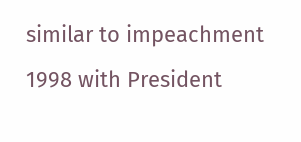similar to impeachment 1998 with President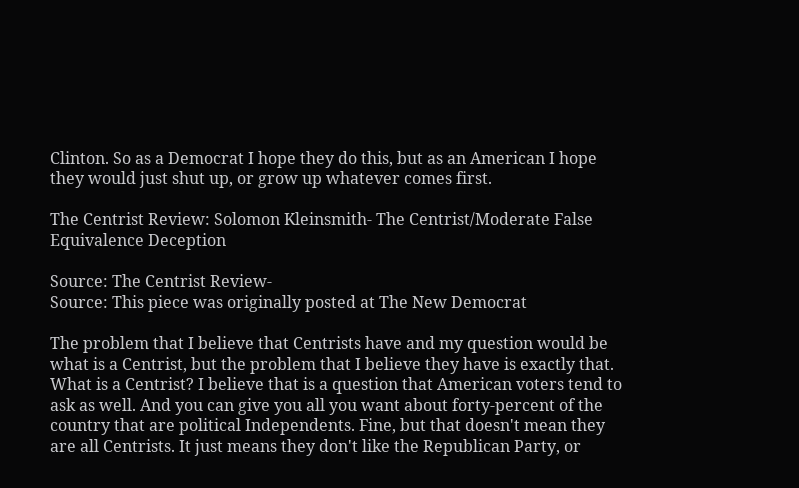Clinton. So as a Democrat I hope they do this, but as an American I hope they would just shut up, or grow up whatever comes first.

The Centrist Review: Solomon Kleinsmith- The Centrist/Moderate False Equivalence Deception

Source: The Centrist Review-
Source: This piece was originally posted at The New Democrat

The problem that I believe that Centrists have and my question would be what is a Centrist, but the problem that I believe they have is exactly that. What is a Centrist? I believe that is a question that American voters tend to ask as well. And you can give you all you want about forty-percent of the country that are political Independents. Fine, but that doesn't mean they are all Centrists. It just means they don't like the Republican Party, or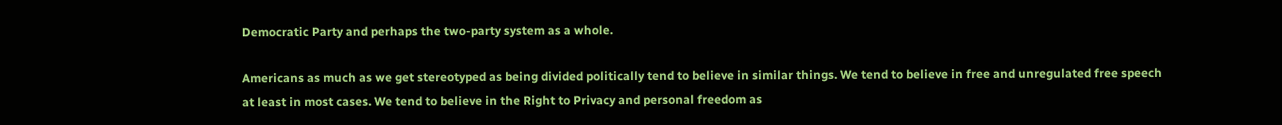Democratic Party and perhaps the two-party system as a whole.

Americans as much as we get stereotyped as being divided politically tend to believe in similar things. We tend to believe in free and unregulated free speech at least in most cases. We tend to believe in the Right to Privacy and personal freedom as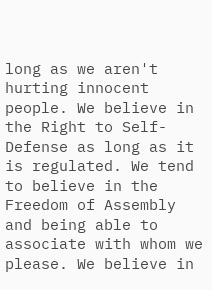long as we aren't hurting innocent people. We believe in the Right to Self-Defense as long as it is regulated. We tend to believe in the Freedom of Assembly and being able to associate with whom we please. We believe in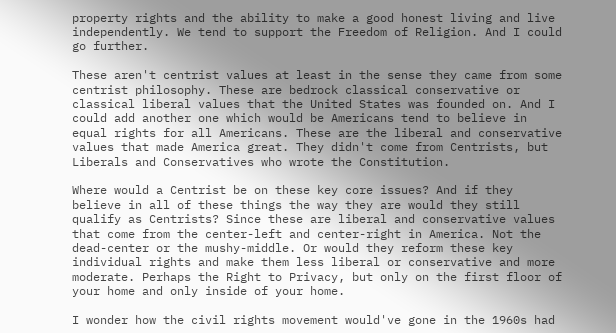property rights and the ability to make a good honest living and live independently. We tend to support the Freedom of Religion. And I could go further.

These aren't centrist values at least in the sense they came from some centrist philosophy. These are bedrock classical conservative or classical liberal values that the United States was founded on. And I could add another one which would be Americans tend to believe in equal rights for all Americans. These are the liberal and conservative values that made America great. They didn't come from Centrists, but Liberals and Conservatives who wrote the Constitution.

Where would a Centrist be on these key core issues? And if they believe in all of these things the way they are would they still qualify as Centrists? Since these are liberal and conservative values that come from the center-left and center-right in America. Not the dead-center or the mushy-middle. Or would they reform these key individual rights and make them less liberal or conservative and more moderate. Perhaps the Right to Privacy, but only on the first floor of your home and only inside of your home.

I wonder how the civil rights movement would've gone in the 1960s had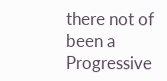there not of been a Progressive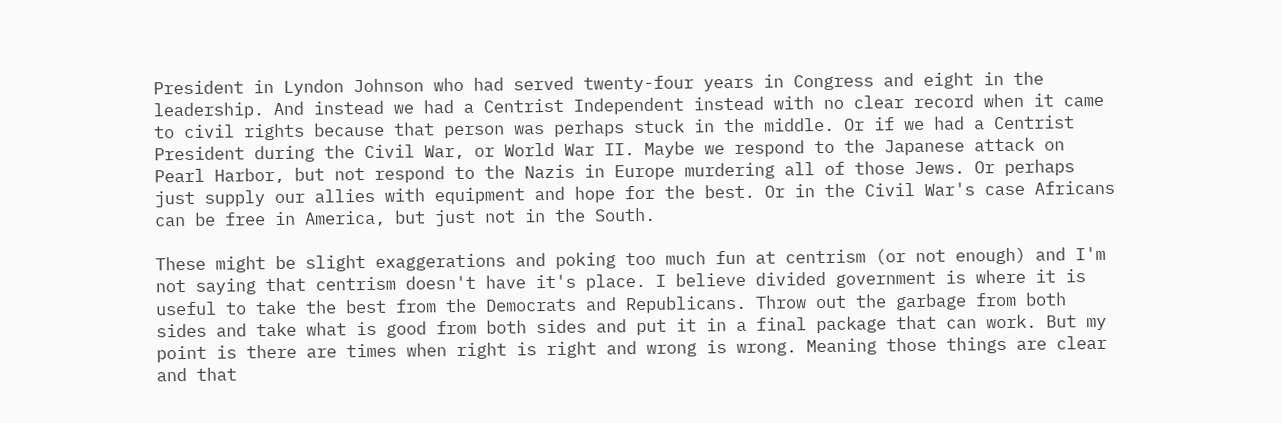President in Lyndon Johnson who had served twenty-four years in Congress and eight in the leadership. And instead we had a Centrist Independent instead with no clear record when it came to civil rights because that person was perhaps stuck in the middle. Or if we had a Centrist President during the Civil War, or World War II. Maybe we respond to the Japanese attack on Pearl Harbor, but not respond to the Nazis in Europe murdering all of those Jews. Or perhaps just supply our allies with equipment and hope for the best. Or in the Civil War's case Africans can be free in America, but just not in the South.

These might be slight exaggerations and poking too much fun at centrism (or not enough) and I'm not saying that centrism doesn't have it's place. I believe divided government is where it is useful to take the best from the Democrats and Republicans. Throw out the garbage from both sides and take what is good from both sides and put it in a final package that can work. But my point is there are times when right is right and wrong is wrong. Meaning those things are clear and that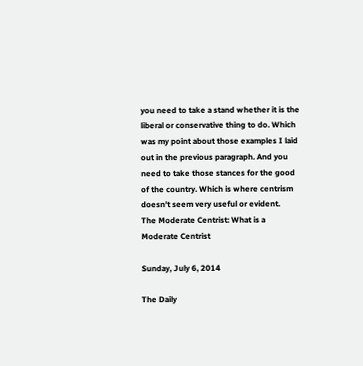you need to take a stand whether it is the liberal or conservative thing to do. Which was my point about those examples I laid out in the previous paragraph. And you need to take those stances for the good of the country. Which is where centrism doesn't seem very useful or evident.
The Moderate Centrist: What is a Moderate Centrist

Sunday, July 6, 2014

The Daily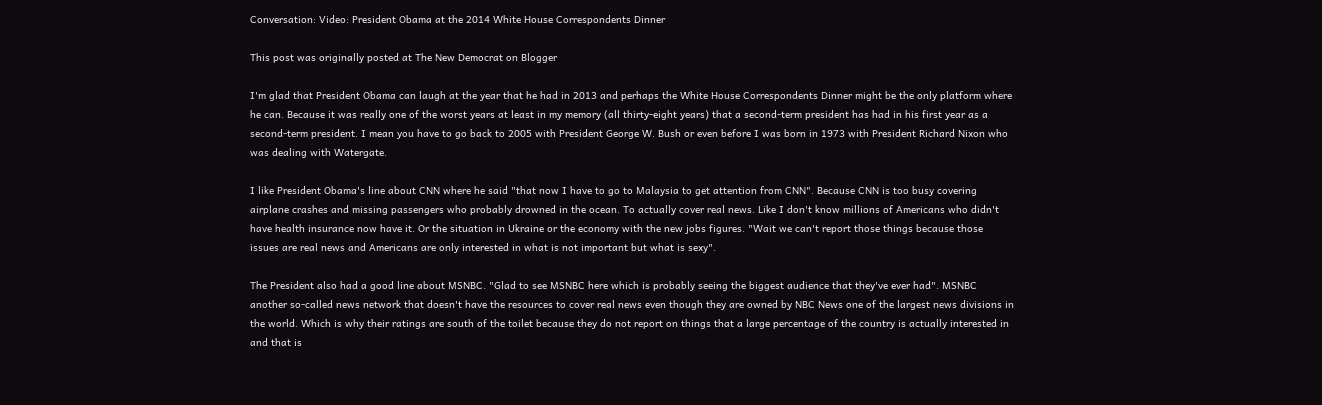Conversation: Video: President Obama at the 2014 White House Correspondents Dinner

This post was originally posted at The New Democrat on Blogger

I'm glad that President Obama can laugh at the year that he had in 2013 and perhaps the White House Correspondents Dinner might be the only platform where he can. Because it was really one of the worst years at least in my memory (all thirty-eight years) that a second-term president has had in his first year as a second-term president. I mean you have to go back to 2005 with President George W. Bush or even before I was born in 1973 with President Richard Nixon who was dealing with Watergate.

I like President Obama's line about CNN where he said "that now I have to go to Malaysia to get attention from CNN". Because CNN is too busy covering airplane crashes and missing passengers who probably drowned in the ocean. To actually cover real news. Like I don't know millions of Americans who didn't have health insurance now have it. Or the situation in Ukraine or the economy with the new jobs figures. "Wait we can't report those things because those issues are real news and Americans are only interested in what is not important but what is sexy".

The President also had a good line about MSNBC. "Glad to see MSNBC here which is probably seeing the biggest audience that they've ever had". MSNBC another so-called news network that doesn't have the resources to cover real news even though they are owned by NBC News one of the largest news divisions in the world. Which is why their ratings are south of the toilet because they do not report on things that a large percentage of the country is actually interested in and that is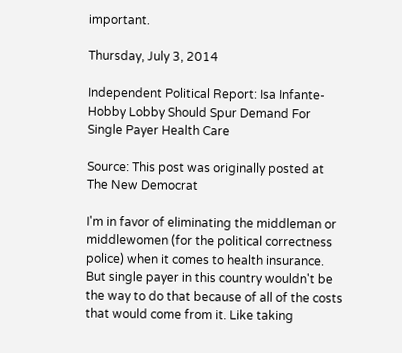important.

Thursday, July 3, 2014

Independent Political Report: Isa Infante- Hobby Lobby Should Spur Demand For Single Payer Health Care

Source: This post was originally posted at The New Democrat

I'm in favor of eliminating the middleman or middlewomen (for the political correctness police) when it comes to health insurance. But single payer in this country wouldn't be the way to do that because of all of the costs that would come from it. Like taking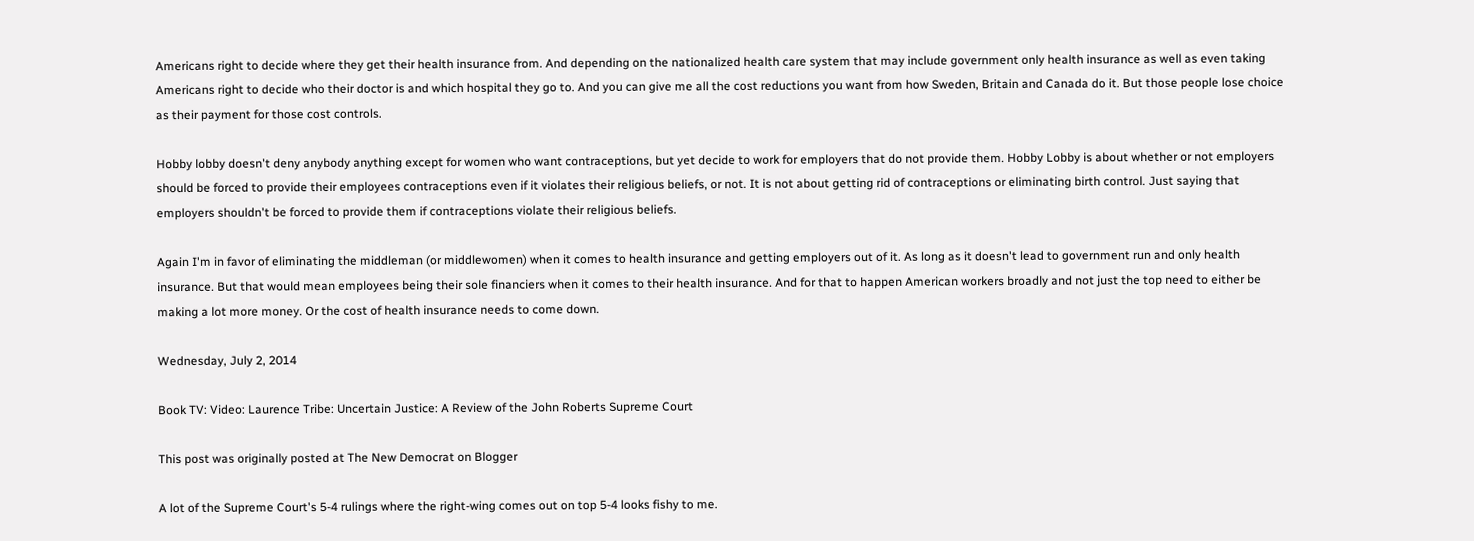Americans right to decide where they get their health insurance from. And depending on the nationalized health care system that may include government only health insurance as well as even taking Americans right to decide who their doctor is and which hospital they go to. And you can give me all the cost reductions you want from how Sweden, Britain and Canada do it. But those people lose choice as their payment for those cost controls.

Hobby lobby doesn't deny anybody anything except for women who want contraceptions, but yet decide to work for employers that do not provide them. Hobby Lobby is about whether or not employers should be forced to provide their employees contraceptions even if it violates their religious beliefs, or not. It is not about getting rid of contraceptions or eliminating birth control. Just saying that employers shouldn't be forced to provide them if contraceptions violate their religious beliefs.

Again I'm in favor of eliminating the middleman (or middlewomen) when it comes to health insurance and getting employers out of it. As long as it doesn't lead to government run and only health insurance. But that would mean employees being their sole financiers when it comes to their health insurance. And for that to happen American workers broadly and not just the top need to either be making a lot more money. Or the cost of health insurance needs to come down.

Wednesday, July 2, 2014

Book TV: Video: Laurence Tribe: Uncertain Justice: A Review of the John Roberts Supreme Court

This post was originally posted at The New Democrat on Blogger

A lot of the Supreme Court's 5-4 rulings where the right-wing comes out on top 5-4 looks fishy to me.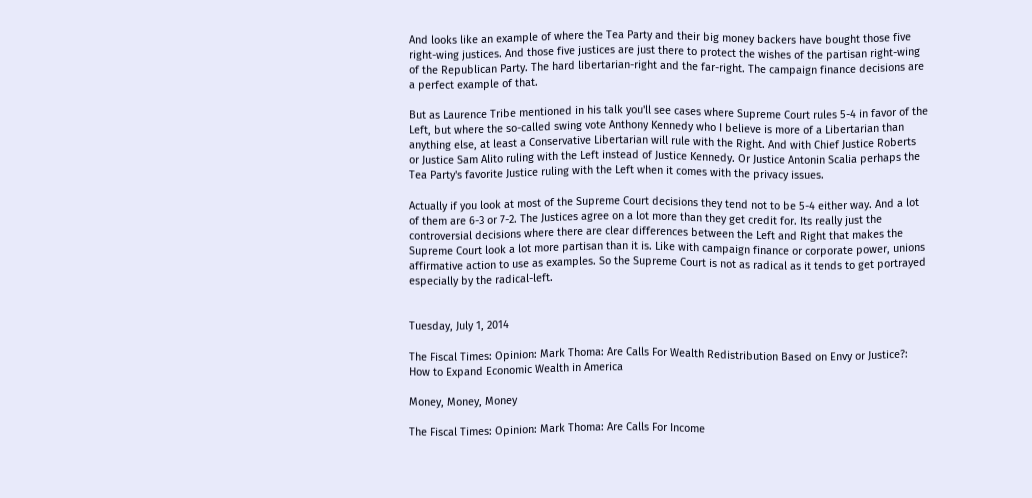And looks like an example of where the Tea Party and their big money backers have bought those five right-wing justices. And those five justices are just there to protect the wishes of the partisan right-wing of the Republican Party. The hard libertarian-right and the far-right. The campaign finance decisions are a perfect example of that.

But as Laurence Tribe mentioned in his talk you'll see cases where Supreme Court rules 5-4 in favor of the Left, but where the so-called swing vote Anthony Kennedy who I believe is more of a Libertarian than anything else, at least a Conservative Libertarian will rule with the Right. And with Chief Justice Roberts or Justice Sam Alito ruling with the Left instead of Justice Kennedy. Or Justice Antonin Scalia perhaps the Tea Party's favorite Justice ruling with the Left when it comes with the privacy issues.

Actually if you look at most of the Supreme Court decisions they tend not to be 5-4 either way. And a lot of them are 6-3 or 7-2. The Justices agree on a lot more than they get credit for. Its really just the controversial decisions where there are clear differences between the Left and Right that makes the Supreme Court look a lot more partisan than it is. Like with campaign finance or corporate power, unions affirmative action to use as examples. So the Supreme Court is not as radical as it tends to get portrayed especially by the radical-left.


Tuesday, July 1, 2014

The Fiscal Times: Opinion: Mark Thoma: Are Calls For Wealth Redistribution Based on Envy or Justice?: How to Expand Economic Wealth in America

Money, Money, Money

The Fiscal Times: Opinion: Mark Thoma: Are Calls For Income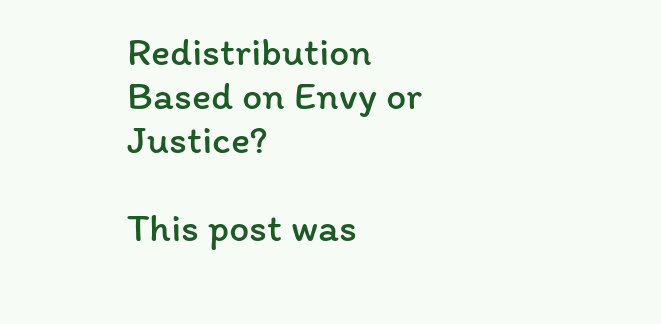Redistribution Based on Envy or Justice?

This post was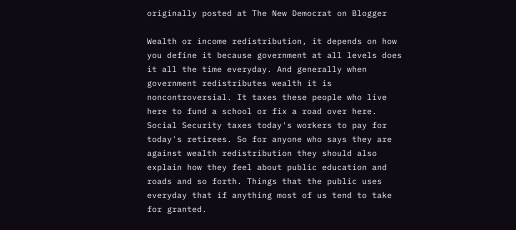originally posted at The New Democrat on Blogger

Wealth or income redistribution, it depends on how you define it because government at all levels does it all the time everyday. And generally when government redistributes wealth it is noncontroversial. It taxes these people who live here to fund a school or fix a road over here. Social Security taxes today's workers to pay for today's retirees. So for anyone who says they are against wealth redistribution they should also explain how they feel about public education and roads and so forth. Things that the public uses everyday that if anything most of us tend to take for granted.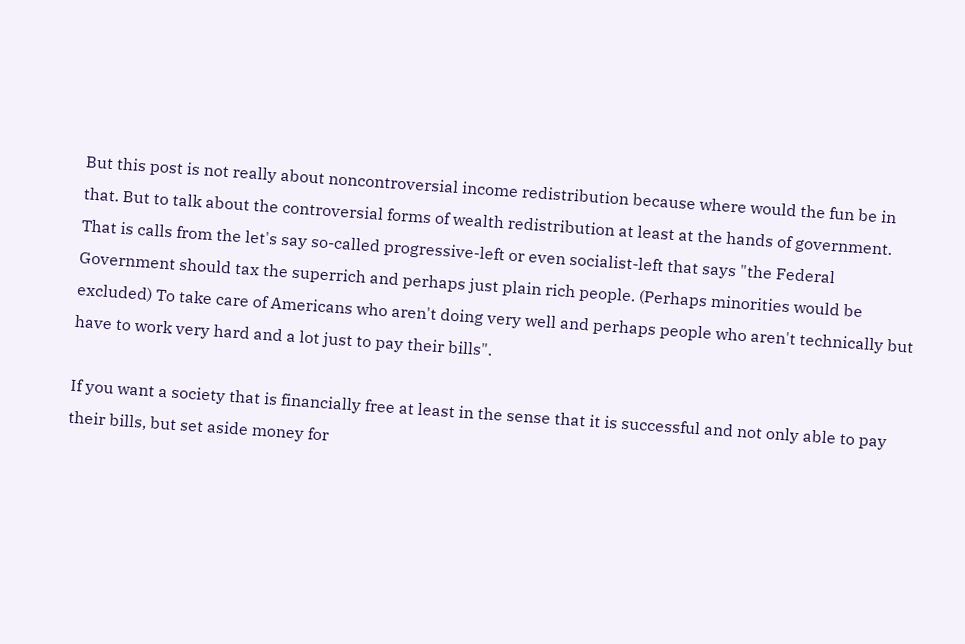But this post is not really about noncontroversial income redistribution because where would the fun be in that. But to talk about the controversial forms of wealth redistribution at least at the hands of government. That is calls from the let's say so-called progressive-left or even socialist-left that says "the Federal Government should tax the superrich and perhaps just plain rich people. (Perhaps minorities would be excluded) To take care of Americans who aren't doing very well and perhaps people who aren't technically but have to work very hard and a lot just to pay their bills".

If you want a society that is financially free at least in the sense that it is successful and not only able to pay their bills, but set aside money for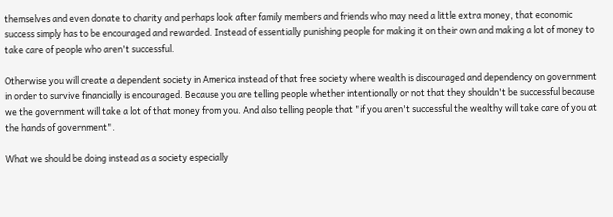themselves and even donate to charity and perhaps look after family members and friends who may need a little extra money, that economic success simply has to be encouraged and rewarded. Instead of essentially punishing people for making it on their own and making a lot of money to take care of people who aren't successful.

Otherwise you will create a dependent society in America instead of that free society where wealth is discouraged and dependency on government in order to survive financially is encouraged. Because you are telling people whether intentionally or not that they shouldn't be successful because we the government will take a lot of that money from you. And also telling people that "if you aren't successful the wealthy will take care of you at the hands of government".

What we should be doing instead as a society especially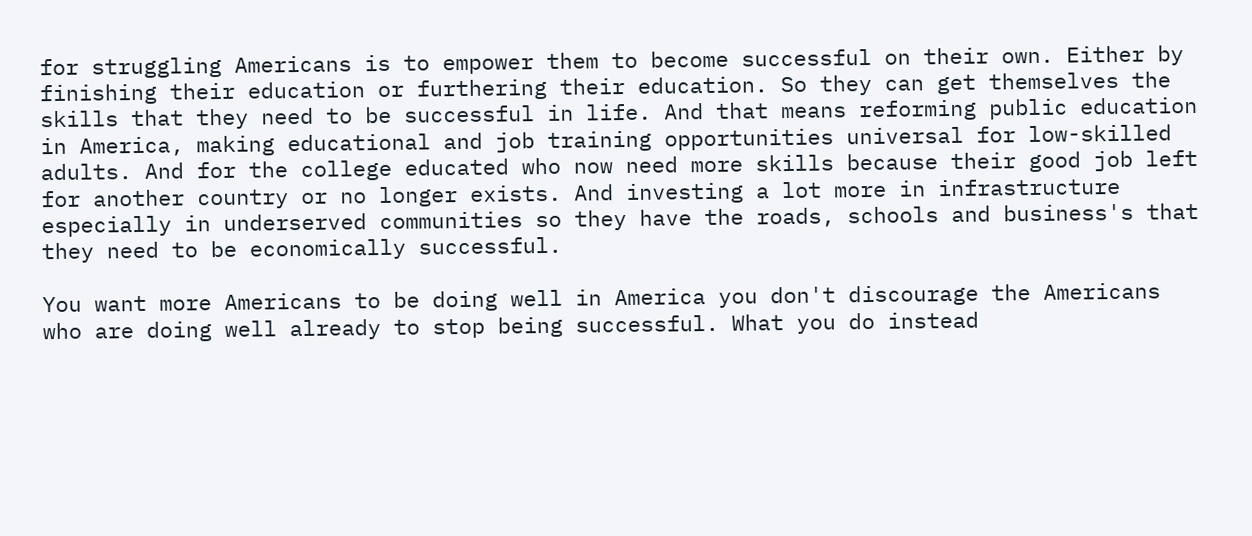for struggling Americans is to empower them to become successful on their own. Either by finishing their education or furthering their education. So they can get themselves the skills that they need to be successful in life. And that means reforming public education in America, making educational and job training opportunities universal for low-skilled adults. And for the college educated who now need more skills because their good job left for another country or no longer exists. And investing a lot more in infrastructure especially in underserved communities so they have the roads, schools and business's that they need to be economically successful.

You want more Americans to be doing well in America you don't discourage the Americans who are doing well already to stop being successful. What you do instead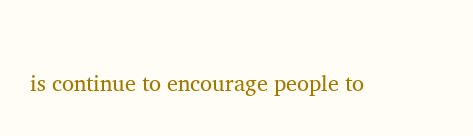is continue to encourage people to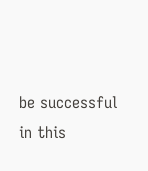be successful in this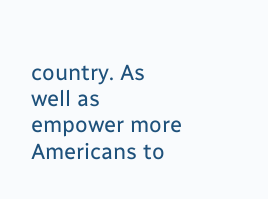country. As well as empower more Americans to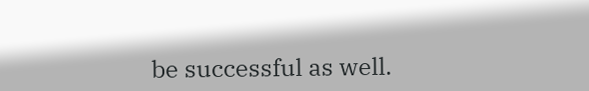be successful as well.